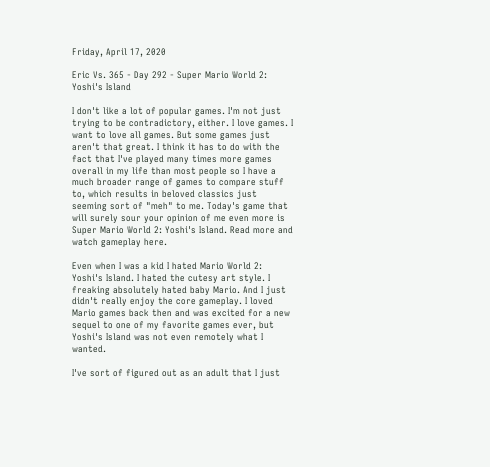Friday, April 17, 2020

Eric Vs. 365 - Day 292 - Super Mario World 2: Yoshi's Island

I don't like a lot of popular games. I'm not just trying to be contradictory, either. I love games. I want to love all games. But some games just aren't that great. I think it has to do with the fact that I've played many times more games overall in my life than most people so I have a much broader range of games to compare stuff to, which results in beloved classics just seeming sort of "meh" to me. Today's game that will surely sour your opinion of me even more is Super Mario World 2: Yoshi's Island. Read more and watch gameplay here.

Even when I was a kid I hated Mario World 2: Yoshi's Island. I hated the cutesy art style. I freaking absolutely hated baby Mario. And I just didn't really enjoy the core gameplay. I loved Mario games back then and was excited for a new sequel to one of my favorite games ever, but Yoshi's Island was not even remotely what I wanted.

I've sort of figured out as an adult that I just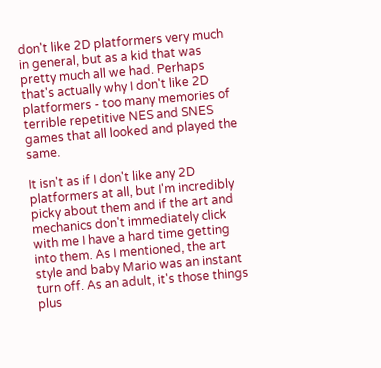don't like 2D platformers very much in general, but as a kid that was pretty much all we had. Perhaps that's actually why I don't like 2D platformers - too many memories of terrible repetitive NES and SNES games that all looked and played the same.

It isn't as if I don't like any 2D platformers at all, but I'm incredibly picky about them and if the art and mechanics don't immediately click with me I have a hard time getting into them. As I mentioned, the art style and baby Mario was an instant turn off. As an adult, it's those things plus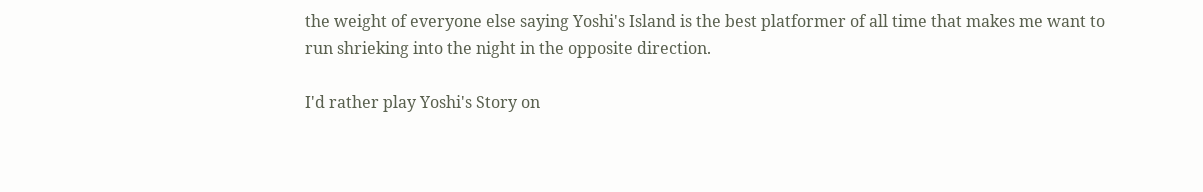the weight of everyone else saying Yoshi's Island is the best platformer of all time that makes me want to run shrieking into the night in the opposite direction.

I'd rather play Yoshi's Story on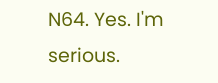N64. Yes. I'm serious.